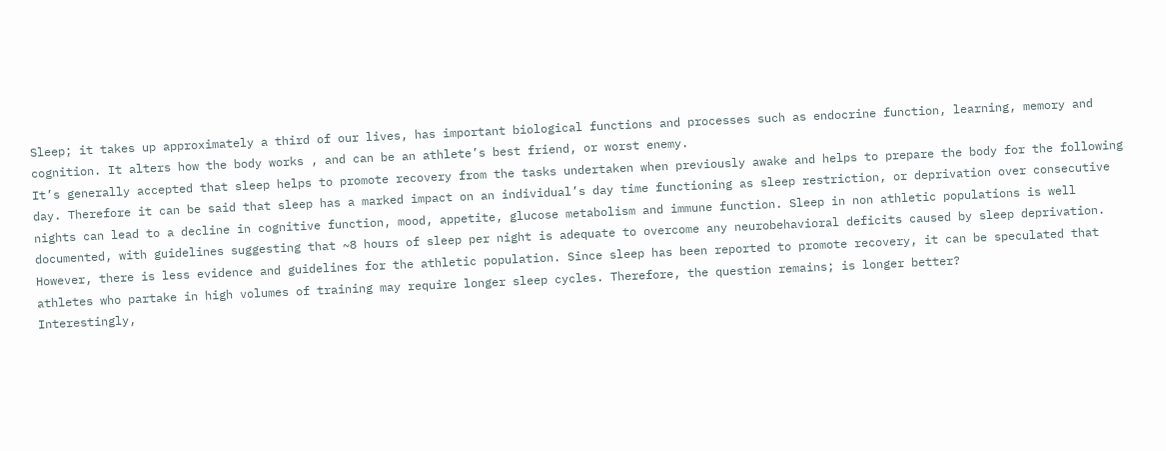Sleep; it takes up approximately a third of our lives, has important biological functions and processes such as endocrine function, learning, memory and cognition. It alters how the body works , and can be an athlete’s best friend, or worst enemy.
It’s generally accepted that sleep helps to promote recovery from the tasks undertaken when previously awake and helps to prepare the body for the following day. Therefore it can be said that sleep has a marked impact on an individual’s day time functioning as sleep restriction, or deprivation over consecutive nights can lead to a decline in cognitive function, mood, appetite, glucose metabolism and immune function. Sleep in non athletic populations is well documented, with guidelines suggesting that ~8 hours of sleep per night is adequate to overcome any neurobehavioral deficits caused by sleep deprivation. However, there is less evidence and guidelines for the athletic population. Since sleep has been reported to promote recovery, it can be speculated that athletes who partake in high volumes of training may require longer sleep cycles. Therefore, the question remains; is longer better?
Interestingly,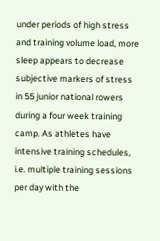under periods of high stress and training volume load, more sleep appears to decrease subjective markers of stress in 55 junior national rowers during a four week training camp. As athletes have intensive training schedules, i.e. multiple training sessions per day with the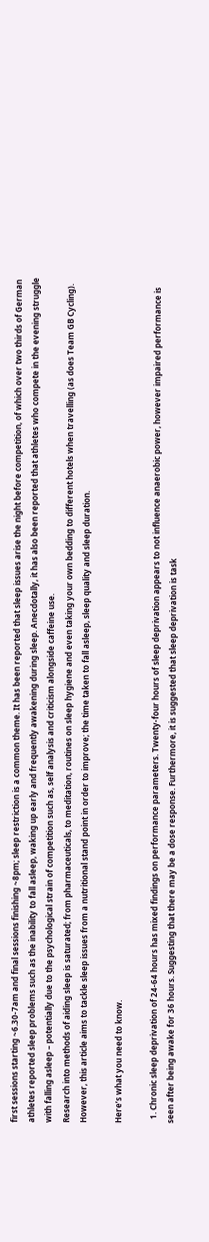first sessions starting ~6.30-7am and final sessions finishing ~8pm; sleep restriction is a common theme. It has been reported that sleep issues arise the night before competition, of which over two thirds of German athletes reported sleep problems such as the inability to fall asleep, waking up early and frequently awakening during sleep. Anecdotally, it has also been reported that athletes who compete in the evening struggle with falling asleep – potentially due to the psychological strain of competition such as, self analysis and criticism alongside caffeine use.
Research into methods of aiding sleep is saturated; from pharmaceuticals, to meditation, routines on sleep hygiene and even taking your own bedding to different hotels when travelling (as does Team GB Cycling). However, this article aims to tackle sleep issues from a nutritional stand point in order to improve; the time taken to fall asleep, sleep quality and sleep duration.

Here’s what you need to know.

  1. Chronic sleep deprivation of 24-64 hours has mixed findings on performance parameters. Twenty-four hours of sleep deprivation appears to not influence anaerobic power, however impaired performance is seen after being awake for 36 hours. Suggesting that there may be a dose response. Furthermore, it is suggested that sleep deprivation is task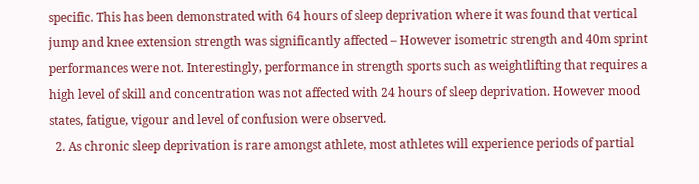specific. This has been demonstrated with 64 hours of sleep deprivation where it was found that vertical jump and knee extension strength was significantly affected – However isometric strength and 40m sprint performances were not. Interestingly, performance in strength sports such as weightlifting that requires a high level of skill and concentration was not affected with 24 hours of sleep deprivation. However mood states, fatigue, vigour and level of confusion were observed.
  2. As chronic sleep deprivation is rare amongst athlete, most athletes will experience periods of partial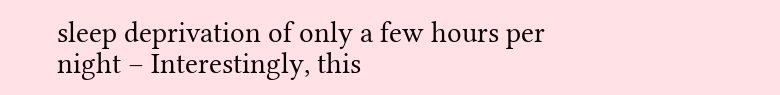sleep deprivation of only a few hours per night – Interestingly, this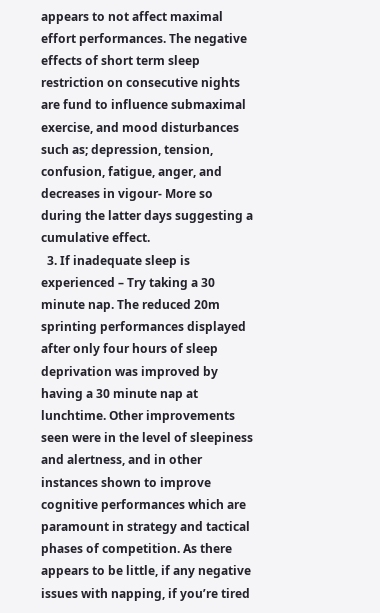appears to not affect maximal effort performances. The negative effects of short term sleep restriction on consecutive nights are fund to influence submaximal exercise, and mood disturbances such as; depression, tension, confusion, fatigue, anger, and decreases in vigour- More so during the latter days suggesting a cumulative effect.
  3. If inadequate sleep is experienced – Try taking a 30 minute nap. The reduced 20m sprinting performances displayed after only four hours of sleep deprivation was improved by having a 30 minute nap at lunchtime. Other improvements seen were in the level of sleepiness and alertness, and in other instances shown to improve cognitive performances which are paramount in strategy and tactical phases of competition. As there appears to be little, if any negative issues with napping, if you’re tired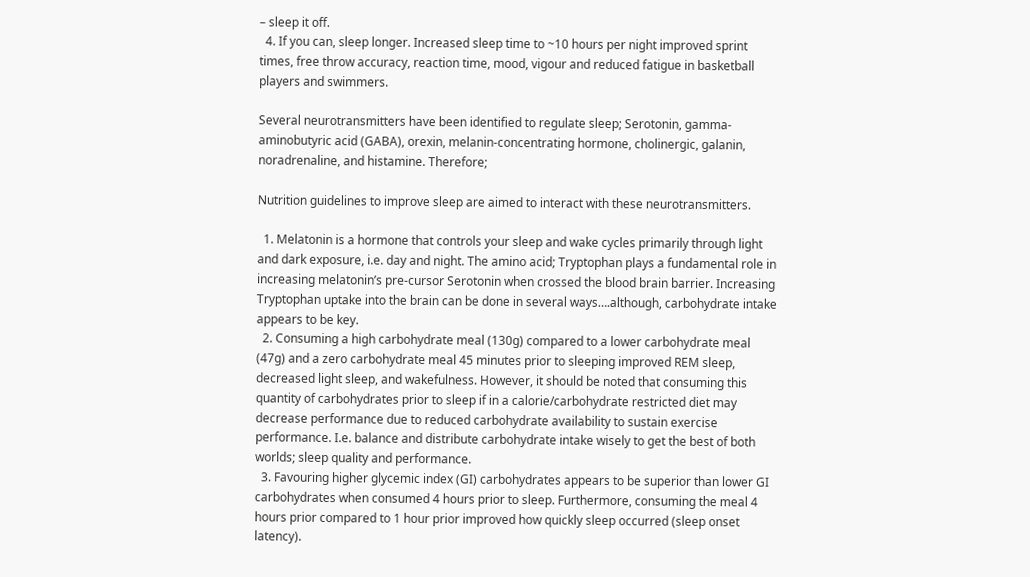– sleep it off.
  4. If you can, sleep longer. Increased sleep time to ~10 hours per night improved sprint times, free throw accuracy, reaction time, mood, vigour and reduced fatigue in basketball players and swimmers.

Several neurotransmitters have been identified to regulate sleep; Serotonin, gamma-aminobutyric acid (GABA), orexin, melanin-concentrating hormone, cholinergic, galanin, noradrenaline, and histamine. Therefore;

Nutrition guidelines to improve sleep are aimed to interact with these neurotransmitters.

  1. Melatonin is a hormone that controls your sleep and wake cycles primarily through light and dark exposure, i.e. day and night. The amino acid; Tryptophan plays a fundamental role in increasing melatonin’s pre-cursor Serotonin when crossed the blood brain barrier. Increasing Tryptophan uptake into the brain can be done in several ways….although, carbohydrate intake appears to be key.
  2. Consuming a high carbohydrate meal (130g) compared to a lower carbohydrate meal (47g) and a zero carbohydrate meal 45 minutes prior to sleeping improved REM sleep, decreased light sleep, and wakefulness. However, it should be noted that consuming this quantity of carbohydrates prior to sleep if in a calorie/carbohydrate restricted diet may decrease performance due to reduced carbohydrate availability to sustain exercise performance. I.e. balance and distribute carbohydrate intake wisely to get the best of both worlds; sleep quality and performance.
  3. Favouring higher glycemic index (GI) carbohydrates appears to be superior than lower GI carbohydrates when consumed 4 hours prior to sleep. Furthermore, consuming the meal 4 hours prior compared to 1 hour prior improved how quickly sleep occurred (sleep onset latency).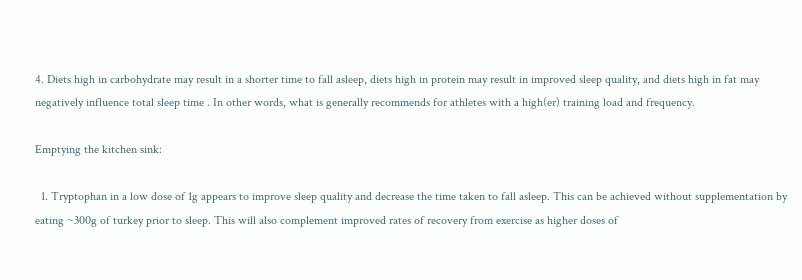4. Diets high in carbohydrate may result in a shorter time to fall asleep, diets high in protein may result in improved sleep quality, and diets high in fat may negatively influence total sleep time . In other words, what is generally recommends for athletes with a high(er) training load and frequency.

Emptying the kitchen sink:

  1. Tryptophan in a low dose of 1g appears to improve sleep quality and decrease the time taken to fall asleep. This can be achieved without supplementation by eating ~300g of turkey prior to sleep. This will also complement improved rates of recovery from exercise as higher doses of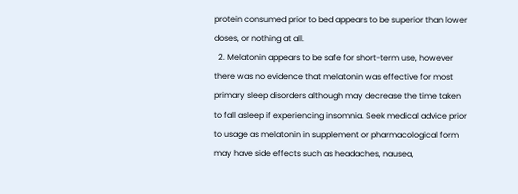protein consumed prior to bed appears to be superior than lower doses, or nothing at all.
  2. Melatonin appears to be safe for short-term use, however there was no evidence that melatonin was effective for most primary sleep disorders although may decrease the time taken to fall asleep if experiencing insomnia. Seek medical advice prior to usage as melatonin in supplement or pharmacological form may have side effects such as headaches, nausea,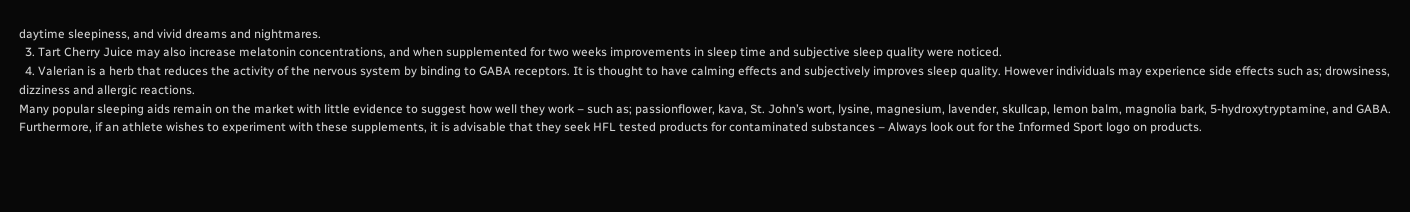daytime sleepiness, and vivid dreams and nightmares.
  3. Tart Cherry Juice may also increase melatonin concentrations, and when supplemented for two weeks improvements in sleep time and subjective sleep quality were noticed.
  4. Valerian is a herb that reduces the activity of the nervous system by binding to GABA receptors. It is thought to have calming effects and subjectively improves sleep quality. However individuals may experience side effects such as; drowsiness, dizziness and allergic reactions.
Many popular sleeping aids remain on the market with little evidence to suggest how well they work – such as; passionflower, kava, St. John’s wort, lysine, magnesium, lavender, skullcap, lemon balm, magnolia bark, 5-hydroxytryptamine, and GABA. Furthermore, if an athlete wishes to experiment with these supplements, it is advisable that they seek HFL tested products for contaminated substances – Always look out for the Informed Sport logo on products.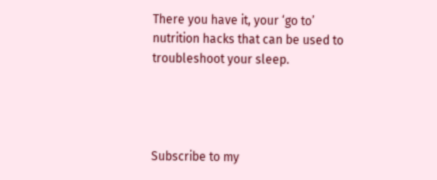There you have it, your ‘go to’ nutrition hacks that can be used to troubleshoot your sleep.




Subscribe to my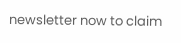newsletter now to claim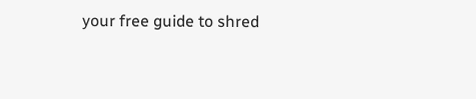your free guide to shred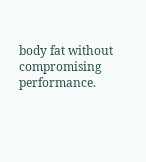body fat without compromising performance.